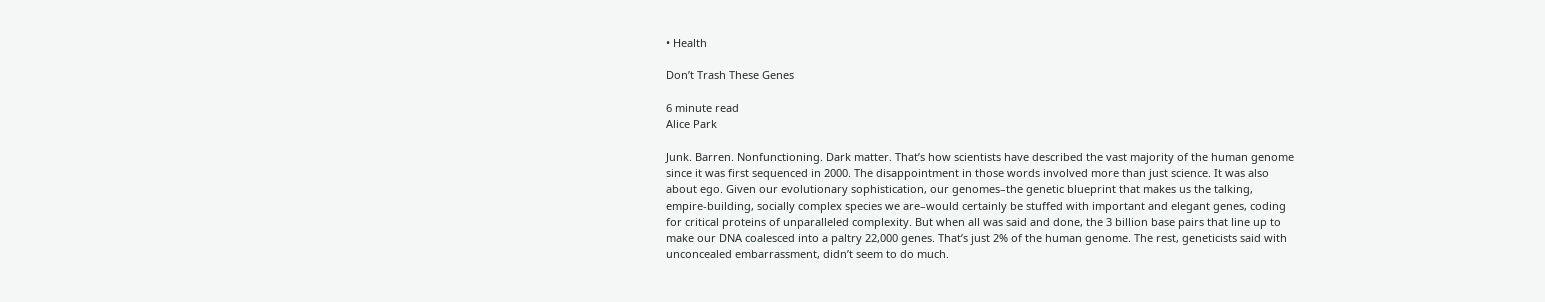• Health

Don’t Trash These Genes

6 minute read
Alice Park

Junk. Barren. Nonfunctioning. Dark matter. That’s how scientists have described the vast majority of the human genome since it was first sequenced in 2000. The disappointment in those words involved more than just science. It was also about ego. Given our evolutionary sophistication, our genomes–the genetic blueprint that makes us the talking, empire-building, socially complex species we are–would certainly be stuffed with important and elegant genes, coding for critical proteins of unparalleled complexity. But when all was said and done, the 3 billion base pairs that line up to make our DNA coalesced into a paltry 22,000 genes. That’s just 2% of the human genome. The rest, geneticists said with unconcealed embarrassment, didn’t seem to do much.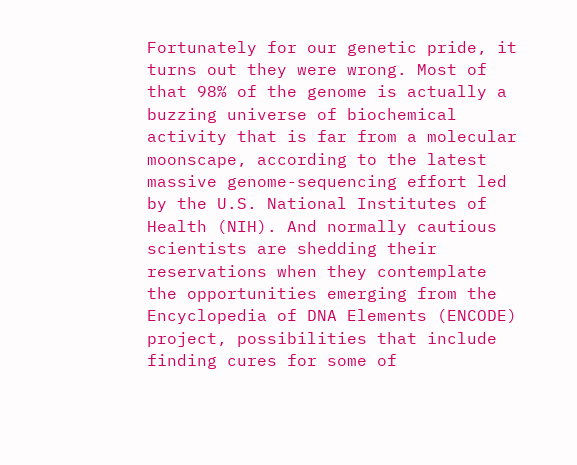Fortunately for our genetic pride, it turns out they were wrong. Most of that 98% of the genome is actually a buzzing universe of biochemical activity that is far from a molecular moonscape, according to the latest massive genome-sequencing effort led by the U.S. National Institutes of Health (NIH). And normally cautious scientists are shedding their reservations when they contemplate the opportunities emerging from the Encyclopedia of DNA Elements (ENCODE) project, possibilities that include finding cures for some of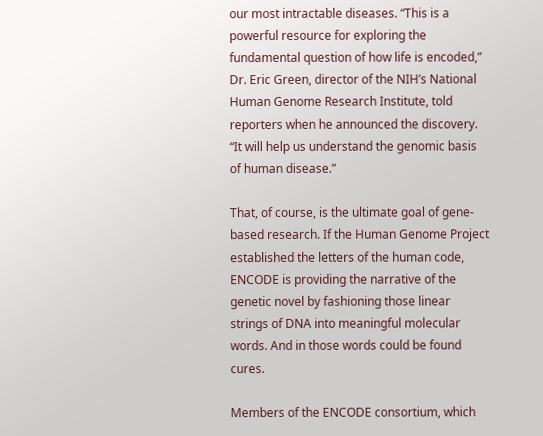our most intractable diseases. “This is a powerful resource for exploring the fundamental question of how life is encoded,” Dr. Eric Green, director of the NIH’s National Human Genome Research Institute, told reporters when he announced the discovery. “It will help us understand the genomic basis of human disease.”

That, of course, is the ultimate goal of gene-based research. If the Human Genome Project established the letters of the human code, ENCODE is providing the narrative of the genetic novel by fashioning those linear strings of DNA into meaningful molecular words. And in those words could be found cures.

Members of the ENCODE consortium, which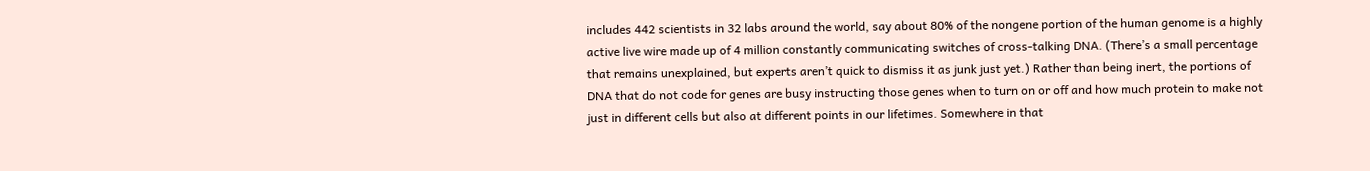includes 442 scientists in 32 labs around the world, say about 80% of the nongene portion of the human genome is a highly active live wire made up of 4 million constantly communicating switches of cross-talking DNA. (There’s a small percentage that remains unexplained, but experts aren’t quick to dismiss it as junk just yet.) Rather than being inert, the portions of DNA that do not code for genes are busy instructing those genes when to turn on or off and how much protein to make not just in different cells but also at different points in our lifetimes. Somewhere in that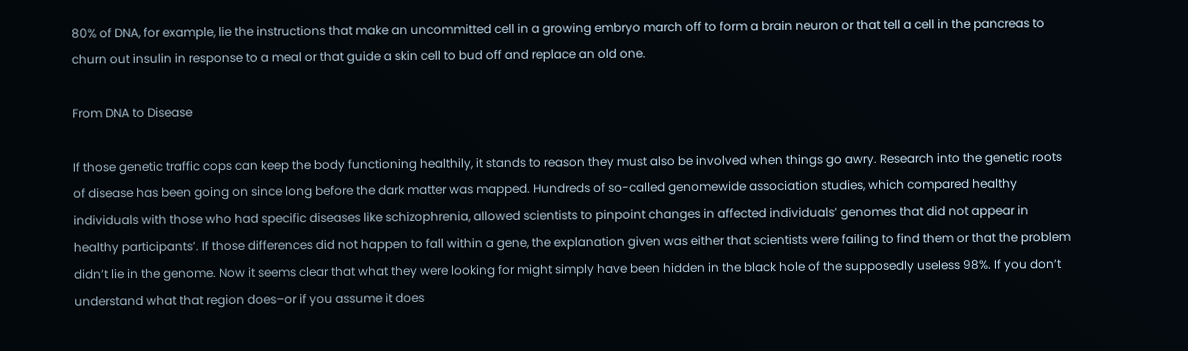80% of DNA, for example, lie the instructions that make an uncommitted cell in a growing embryo march off to form a brain neuron or that tell a cell in the pancreas to churn out insulin in response to a meal or that guide a skin cell to bud off and replace an old one.

From DNA to Disease

If those genetic traffic cops can keep the body functioning healthily, it stands to reason they must also be involved when things go awry. Research into the genetic roots of disease has been going on since long before the dark matter was mapped. Hundreds of so-called genomewide association studies, which compared healthy individuals with those who had specific diseases like schizophrenia, allowed scientists to pinpoint changes in affected individuals’ genomes that did not appear in healthy participants’. If those differences did not happen to fall within a gene, the explanation given was either that scientists were failing to find them or that the problem didn’t lie in the genome. Now it seems clear that what they were looking for might simply have been hidden in the black hole of the supposedly useless 98%. If you don’t understand what that region does–or if you assume it does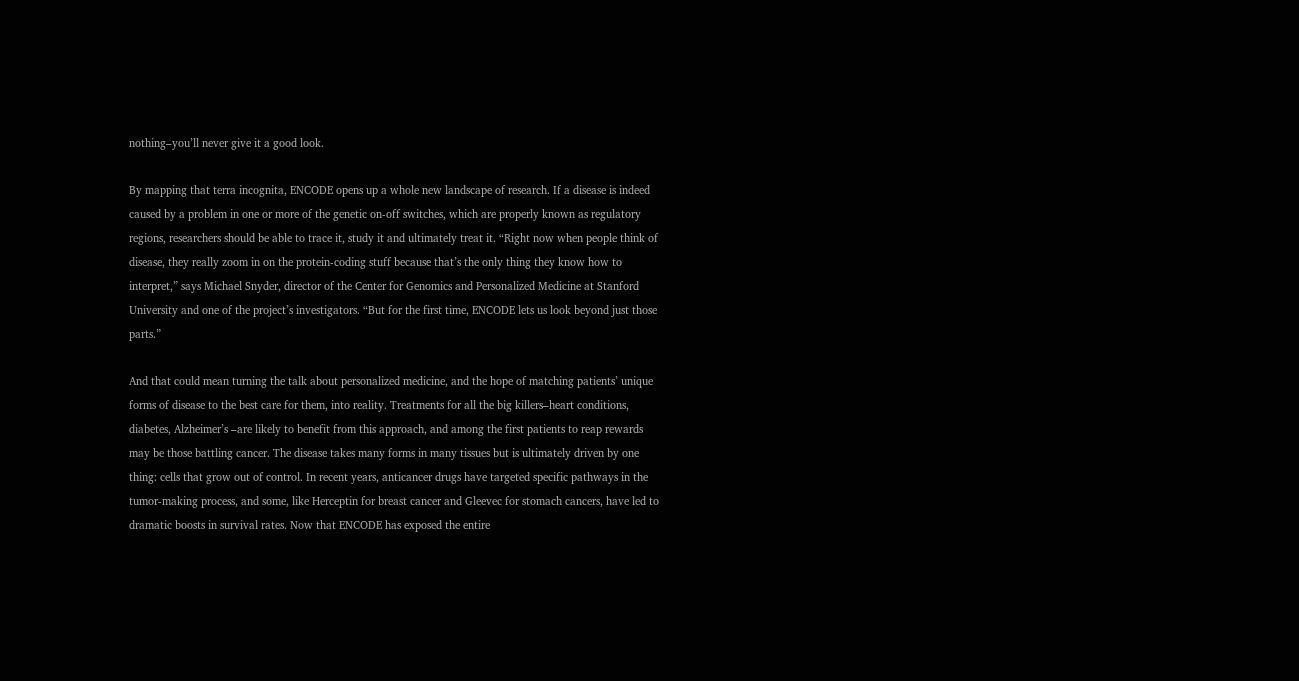nothing–you’ll never give it a good look.

By mapping that terra incognita, ENCODE opens up a whole new landscape of research. If a disease is indeed caused by a problem in one or more of the genetic on-off switches, which are properly known as regulatory regions, researchers should be able to trace it, study it and ultimately treat it. “Right now when people think of disease, they really zoom in on the protein-coding stuff because that’s the only thing they know how to interpret,” says Michael Snyder, director of the Center for Genomics and Personalized Medicine at Stanford University and one of the project’s investigators. “But for the first time, ENCODE lets us look beyond just those parts.”

And that could mean turning the talk about personalized medicine, and the hope of matching patients’ unique forms of disease to the best care for them, into reality. Treatments for all the big killers–heart conditions, diabetes, Alzheimer’s –are likely to benefit from this approach, and among the first patients to reap rewards may be those battling cancer. The disease takes many forms in many tissues but is ultimately driven by one thing: cells that grow out of control. In recent years, anticancer drugs have targeted specific pathways in the tumor-making process, and some, like Herceptin for breast cancer and Gleevec for stomach cancers, have led to dramatic boosts in survival rates. Now that ENCODE has exposed the entire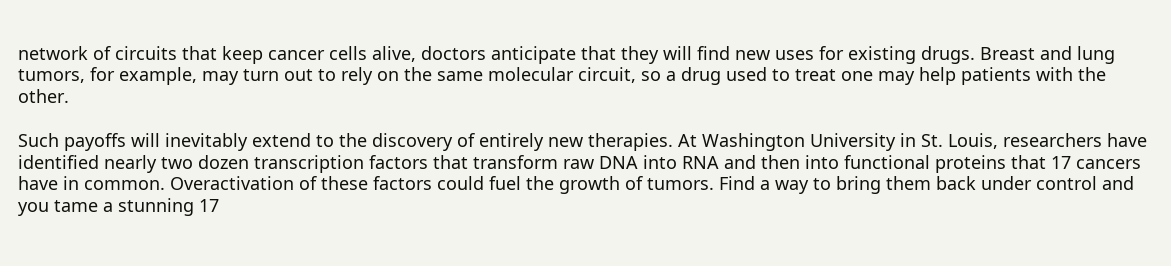network of circuits that keep cancer cells alive, doctors anticipate that they will find new uses for existing drugs. Breast and lung tumors, for example, may turn out to rely on the same molecular circuit, so a drug used to treat one may help patients with the other.

Such payoffs will inevitably extend to the discovery of entirely new therapies. At Washington University in St. Louis, researchers have identified nearly two dozen transcription factors that transform raw DNA into RNA and then into functional proteins that 17 cancers have in common. Overactivation of these factors could fuel the growth of tumors. Find a way to bring them back under control and you tame a stunning 17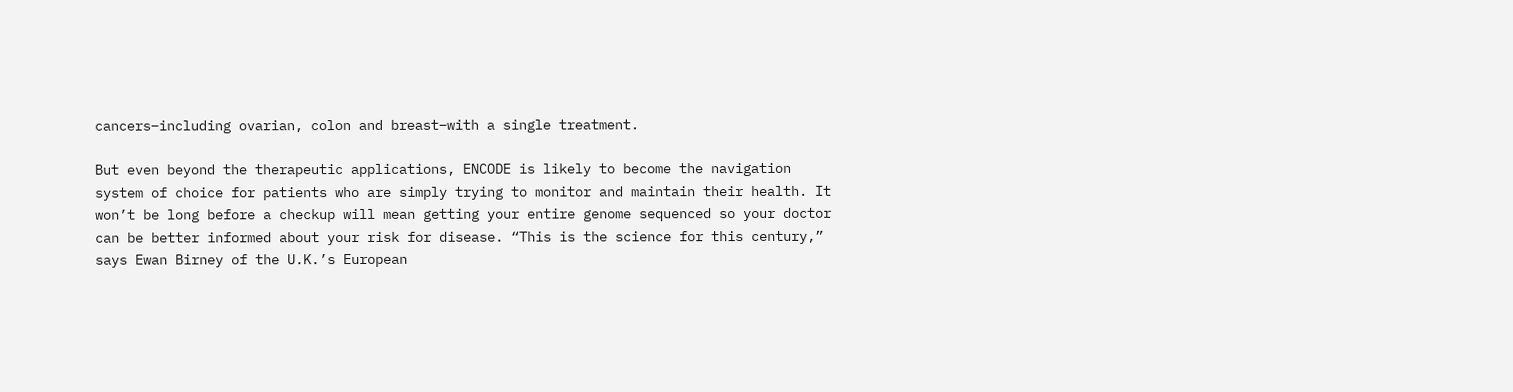cancers–including ovarian, colon and breast–with a single treatment.

But even beyond the therapeutic applications, ENCODE is likely to become the navigation system of choice for patients who are simply trying to monitor and maintain their health. It won’t be long before a checkup will mean getting your entire genome sequenced so your doctor can be better informed about your risk for disease. “This is the science for this century,” says Ewan Birney of the U.K.’s European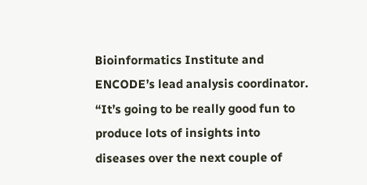Bioinformatics Institute and ENCODE’s lead analysis coordinator. “It’s going to be really good fun to produce lots of insights into diseases over the next couple of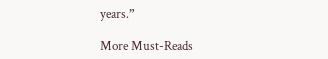years.”

More Must-Reads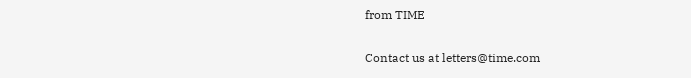from TIME

Contact us at letters@time.com